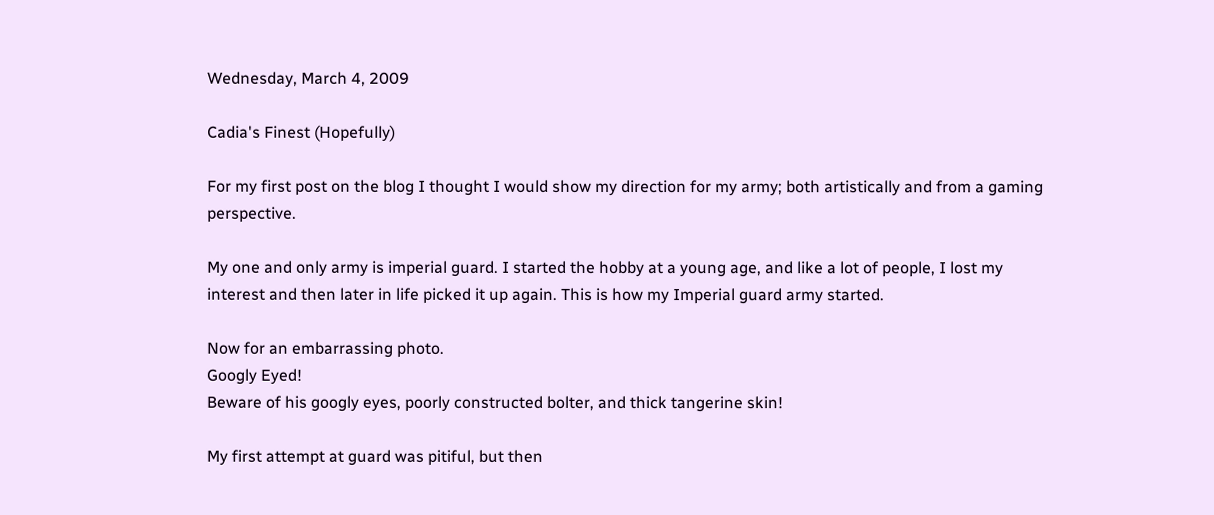Wednesday, March 4, 2009

Cadia's Finest (Hopefully)

For my first post on the blog I thought I would show my direction for my army; both artistically and from a gaming perspective.

My one and only army is imperial guard. I started the hobby at a young age, and like a lot of people, I lost my interest and then later in life picked it up again. This is how my Imperial guard army started.

Now for an embarrassing photo.
Googly Eyed!
Beware of his googly eyes, poorly constructed bolter, and thick tangerine skin!

My first attempt at guard was pitiful, but then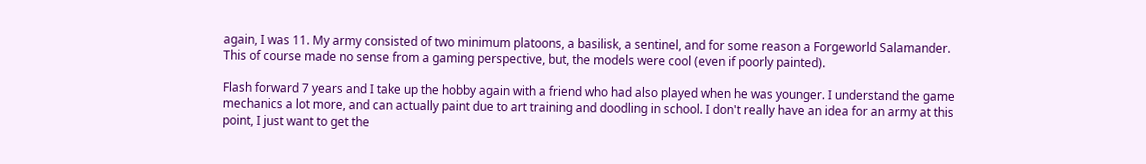again, I was 11. My army consisted of two minimum platoons, a basilisk, a sentinel, and for some reason a Forgeworld Salamander. This of course made no sense from a gaming perspective, but, the models were cool (even if poorly painted).

Flash forward 7 years and I take up the hobby again with a friend who had also played when he was younger. I understand the game mechanics a lot more, and can actually paint due to art training and doodling in school. I don't really have an idea for an army at this point, I just want to get the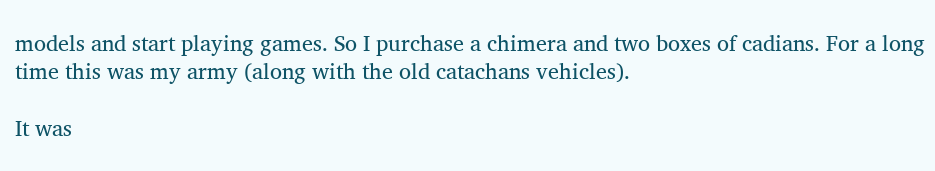models and start playing games. So I purchase a chimera and two boxes of cadians. For a long time this was my army (along with the old catachans vehicles).

It was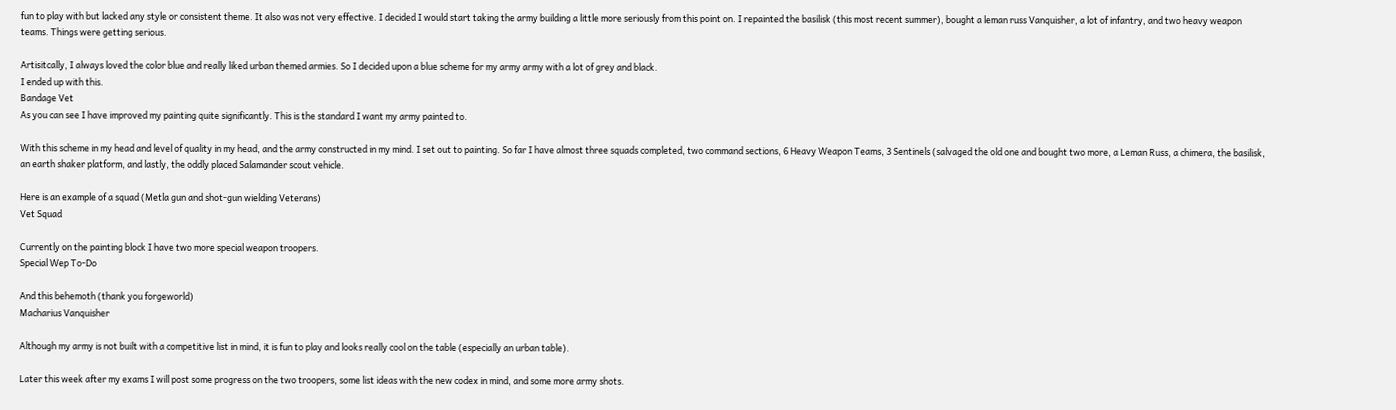fun to play with but lacked any style or consistent theme. It also was not very effective. I decided I would start taking the army building a little more seriously from this point on. I repainted the basilisk (this most recent summer), bought a leman russ Vanquisher, a lot of infantry, and two heavy weapon teams. Things were getting serious.

Artisitcally, I always loved the color blue and really liked urban themed armies. So I decided upon a blue scheme for my army army with a lot of grey and black.
I ended up with this.
Bandage Vet
As you can see I have improved my painting quite significantly. This is the standard I want my army painted to.

With this scheme in my head and level of quality in my head, and the army constructed in my mind. I set out to painting. So far I have almost three squads completed, two command sections, 6 Heavy Weapon Teams, 3 Sentinels (salvaged the old one and bought two more, a Leman Russ, a chimera, the basilisk, an earth shaker platform, and lastly, the oddly placed Salamander scout vehicle.

Here is an example of a squad (Metla gun and shot-gun wielding Veterans)
Vet Squad

Currently on the painting block I have two more special weapon troopers.
Special Wep To-Do

And this behemoth (thank you forgeworld)
Macharius Vanquisher

Although my army is not built with a competitive list in mind, it is fun to play and looks really cool on the table (especially an urban table).

Later this week after my exams I will post some progress on the two troopers, some list ideas with the new codex in mind, and some more army shots.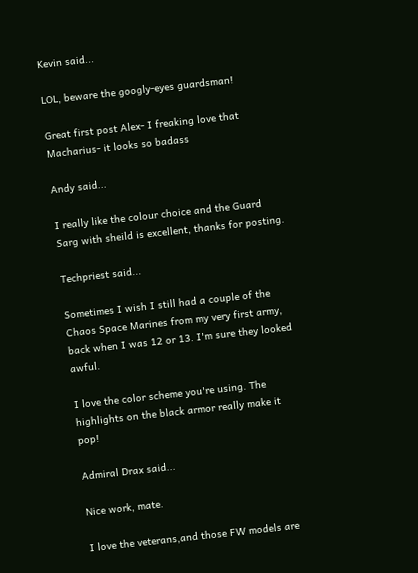Kevin said...

LOL, beware the googly-eyes guardsman!

Great first post Alex- I freaking love that Macharius- it looks so badass

Andy said...

I really like the colour choice and the Guard Sarg with sheild is excellent, thanks for posting.

Techpriest said...

Sometimes I wish I still had a couple of the Chaos Space Marines from my very first army, back when I was 12 or 13. I'm sure they looked awful.

I love the color scheme you're using. The highlights on the black armor really make it pop!

Admiral Drax said...

Nice work, mate.

I love the veterans,and those FW models are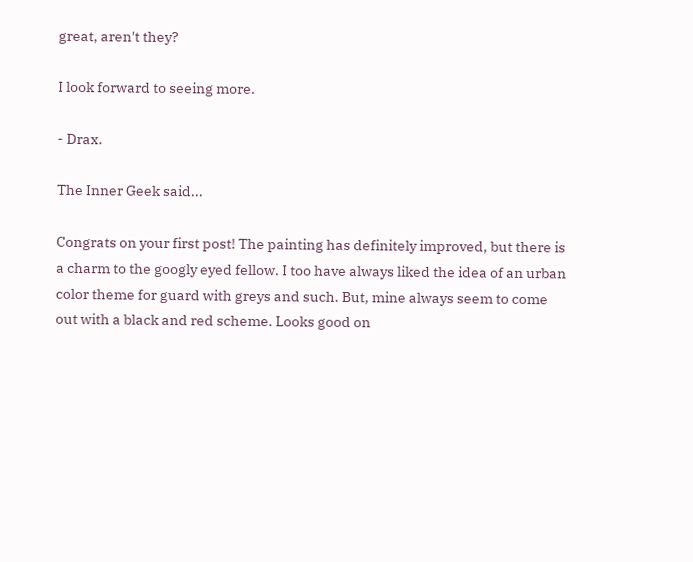great, aren't they?

I look forward to seeing more.

- Drax.

The Inner Geek said...

Congrats on your first post! The painting has definitely improved, but there is a charm to the googly eyed fellow. I too have always liked the idea of an urban color theme for guard with greys and such. But, mine always seem to come out with a black and red scheme. Looks good on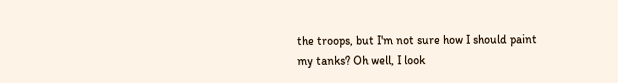the troops, but I'm not sure how I should paint my tanks? Oh well, I look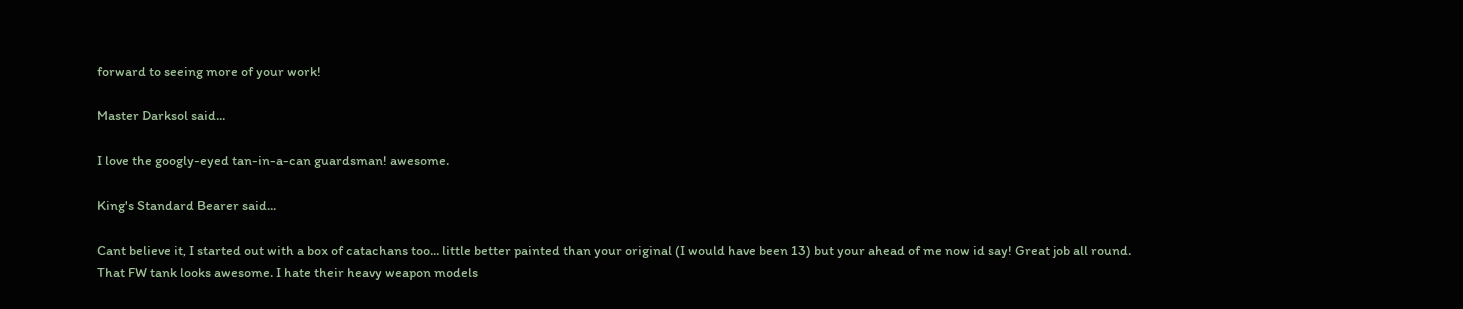forward to seeing more of your work!

Master Darksol said...

I love the googly-eyed tan-in-a-can guardsman! awesome.

King's Standard Bearer said...

Cant believe it, I started out with a box of catachans too... little better painted than your original (I would have been 13) but your ahead of me now id say! Great job all round.
That FW tank looks awesome. I hate their heavy weapon models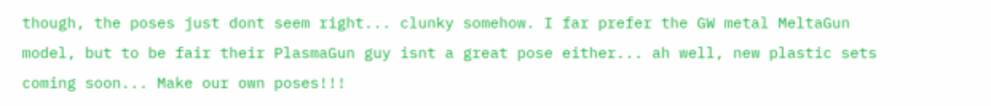though, the poses just dont seem right... clunky somehow. I far prefer the GW metal MeltaGun model, but to be fair their PlasmaGun guy isnt a great pose either... ah well, new plastic sets coming soon... Make our own poses!!!